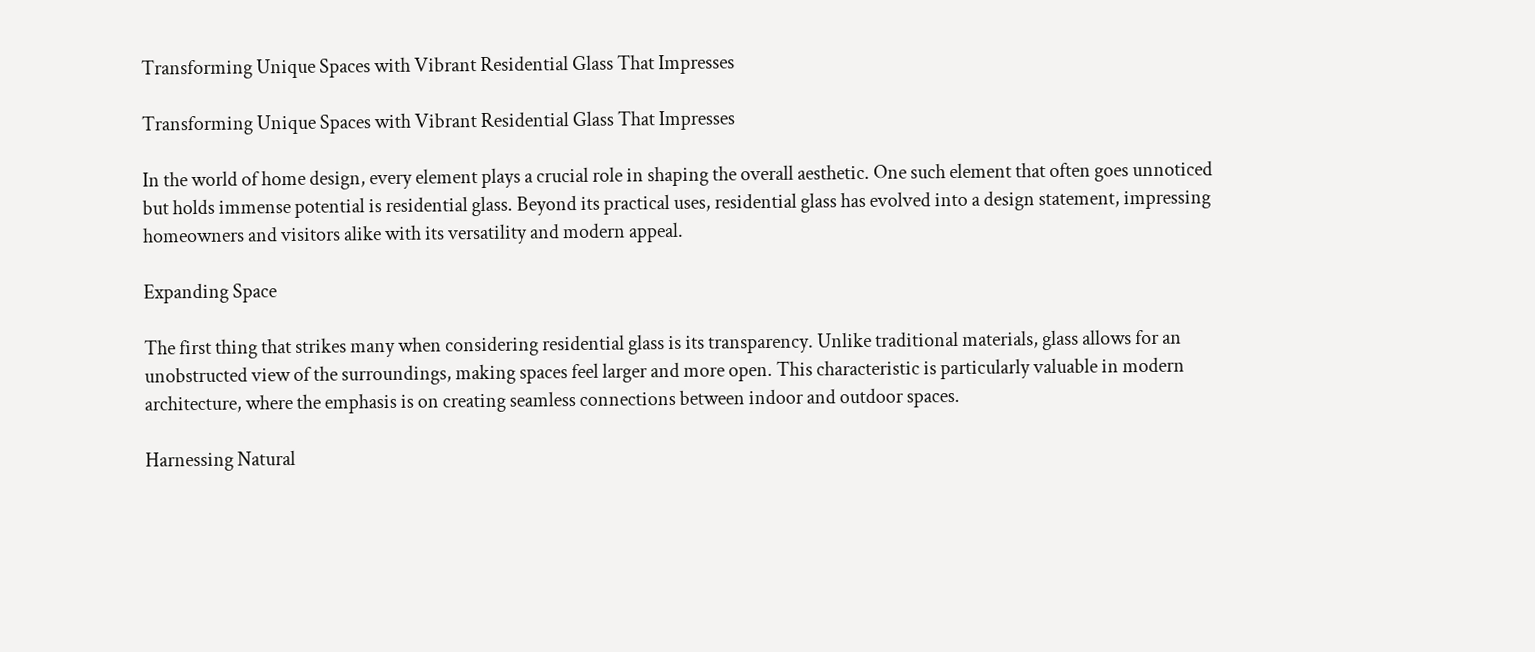Transforming Unique Spaces with Vibrant Residential Glass That Impresses

Transforming Unique Spaces with Vibrant Residential Glass That Impresses

In the world of home design, every element plays a crucial role in shaping the overall aesthetic. One such element that often goes unnoticed but holds immense potential is residential glass. Beyond its practical uses, residential glass has evolved into a design statement, impressing homeowners and visitors alike with its versatility and modern appeal.

Expanding Space

The first thing that strikes many when considering residential glass is its transparency. Unlike traditional materials, glass allows for an unobstructed view of the surroundings, making spaces feel larger and more open. This characteristic is particularly valuable in modern architecture, where the emphasis is on creating seamless connections between indoor and outdoor spaces.

Harnessing Natural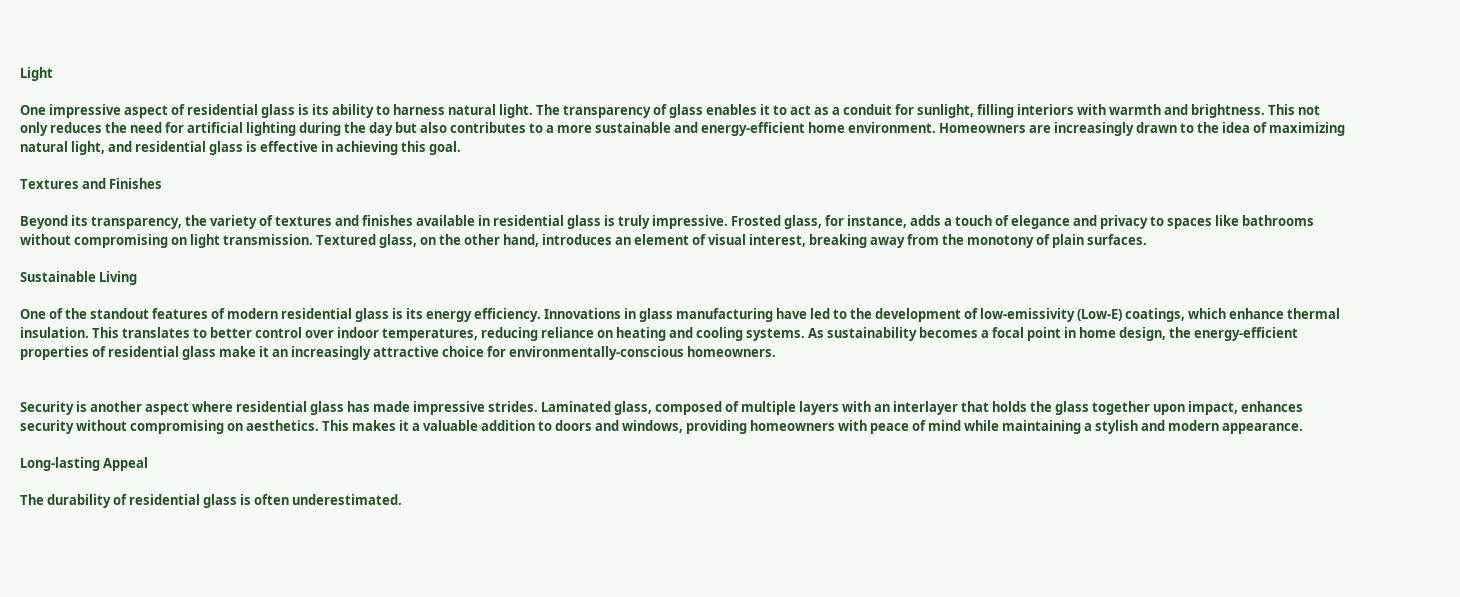Light

One impressive aspect of residential glass is its ability to harness natural light. The transparency of glass enables it to act as a conduit for sunlight, filling interiors with warmth and brightness. This not only reduces the need for artificial lighting during the day but also contributes to a more sustainable and energy-efficient home environment. Homeowners are increasingly drawn to the idea of maximizing natural light, and residential glass is effective in achieving this goal.

Textures and Finishes

Beyond its transparency, the variety of textures and finishes available in residential glass is truly impressive. Frosted glass, for instance, adds a touch of elegance and privacy to spaces like bathrooms without compromising on light transmission. Textured glass, on the other hand, introduces an element of visual interest, breaking away from the monotony of plain surfaces.

Sustainable Living

One of the standout features of modern residential glass is its energy efficiency. Innovations in glass manufacturing have led to the development of low-emissivity (Low-E) coatings, which enhance thermal insulation. This translates to better control over indoor temperatures, reducing reliance on heating and cooling systems. As sustainability becomes a focal point in home design, the energy-efficient properties of residential glass make it an increasingly attractive choice for environmentally-conscious homeowners.


Security is another aspect where residential glass has made impressive strides. Laminated glass, composed of multiple layers with an interlayer that holds the glass together upon impact, enhances security without compromising on aesthetics. This makes it a valuable addition to doors and windows, providing homeowners with peace of mind while maintaining a stylish and modern appearance.

Long-lasting Appeal

The durability of residential glass is often underestimated.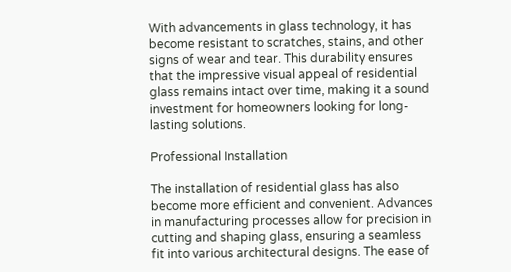With advancements in glass technology, it has become resistant to scratches, stains, and other signs of wear and tear. This durability ensures that the impressive visual appeal of residential glass remains intact over time, making it a sound investment for homeowners looking for long-lasting solutions.

Professional Installation

The installation of residential glass has also become more efficient and convenient. Advances in manufacturing processes allow for precision in cutting and shaping glass, ensuring a seamless fit into various architectural designs. The ease of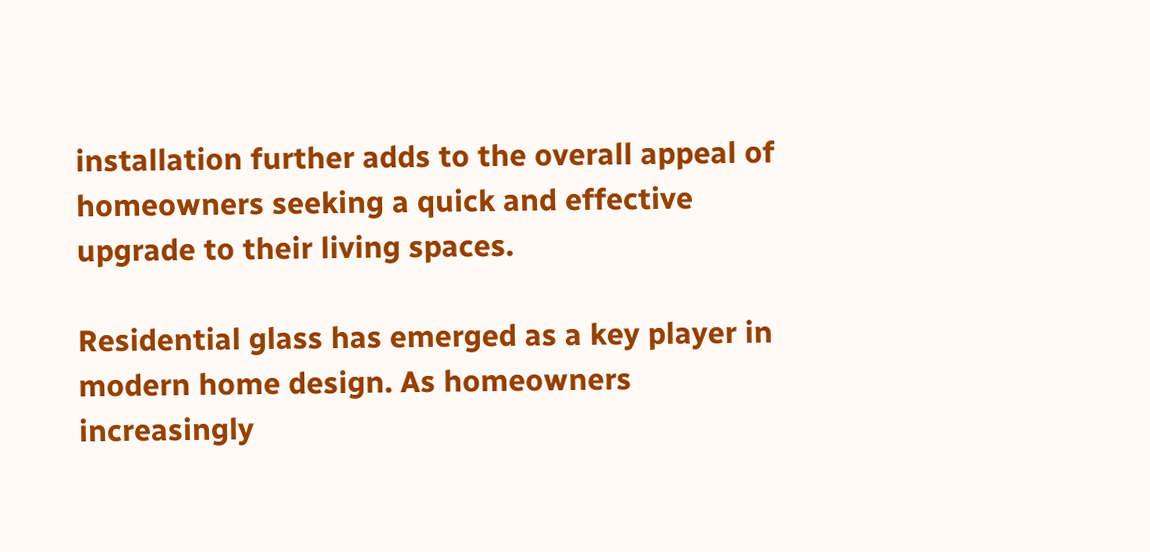installation further adds to the overall appeal of homeowners seeking a quick and effective upgrade to their living spaces.

Residential glass has emerged as a key player in modern home design. As homeowners increasingly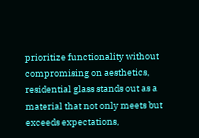prioritize functionality without compromising on aesthetics, residential glass stands out as a material that not only meets but exceeds expectations,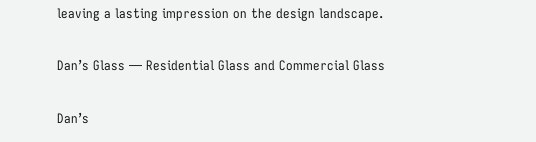leaving a lasting impression on the design landscape.

Dan’s Glass — Residential Glass and Commercial Glass

Dan’s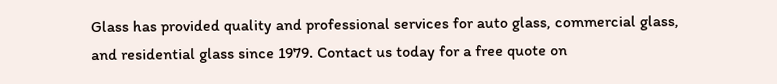Glass has provided quality and professional services for auto glass, commercial glass, and residential glass since 1979. Contact us today for a free quote on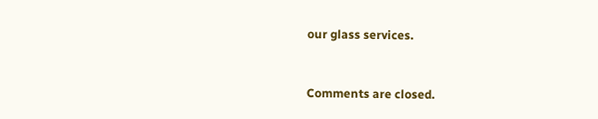our glass services.


Comments are closed.